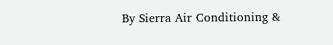By Sierra Air Conditioning &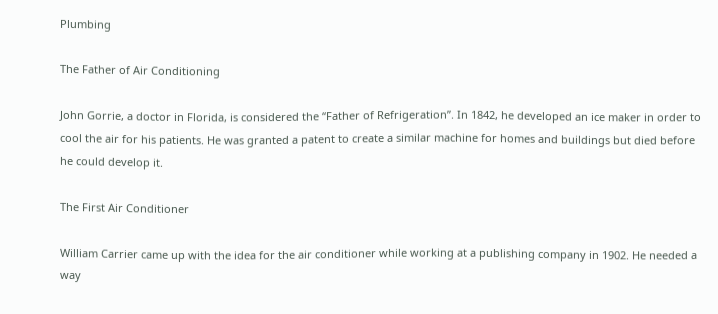Plumbing

The Father of Air Conditioning

John Gorrie, a doctor in Florida, is considered the “Father of Refrigeration”. In 1842, he developed an ice maker in order to cool the air for his patients. He was granted a patent to create a similar machine for homes and buildings but died before he could develop it.

The First Air Conditioner

William Carrier came up with the idea for the air conditioner while working at a publishing company in 1902. He needed a way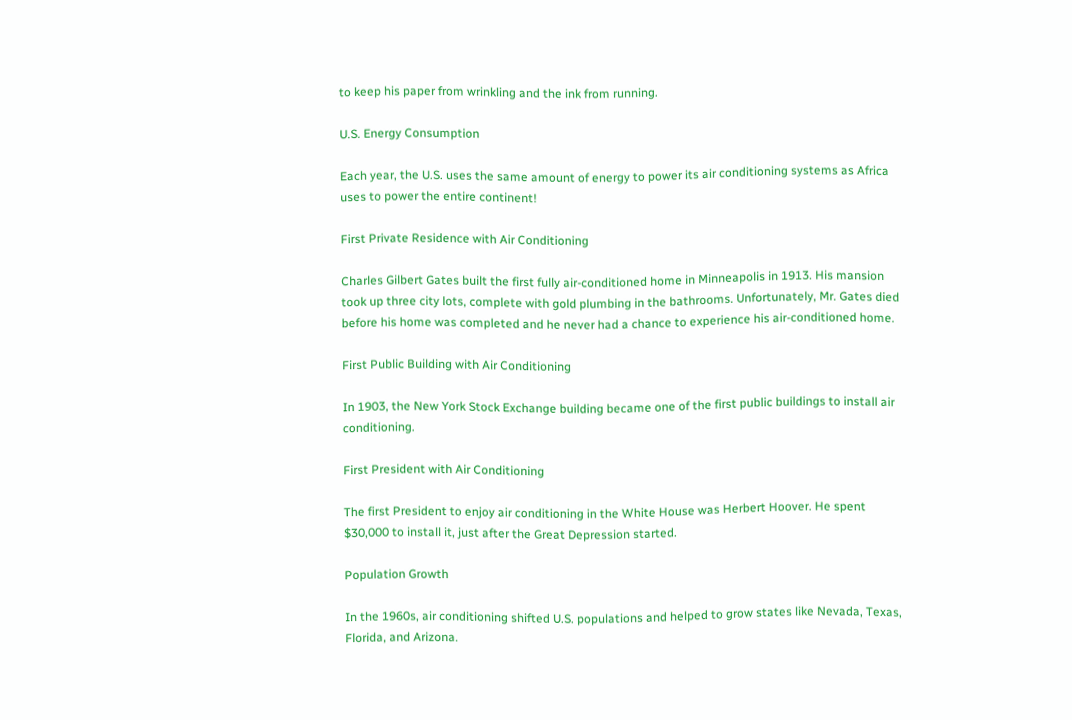to keep his paper from wrinkling and the ink from running.

U.S. Energy Consumption

Each year, the U.S. uses the same amount of energy to power its air conditioning systems as Africa uses to power the entire continent!

First Private Residence with Air Conditioning

Charles Gilbert Gates built the first fully air-conditioned home in Minneapolis in 1913. His mansion took up three city lots, complete with gold plumbing in the bathrooms. Unfortunately, Mr. Gates died before his home was completed and he never had a chance to experience his air-conditioned home.

First Public Building with Air Conditioning

In 1903, the New York Stock Exchange building became one of the first public buildings to install air conditioning.

First President with Air Conditioning

The first President to enjoy air conditioning in the White House was Herbert Hoover. He spent $30,000 to install it, just after the Great Depression started.

Population Growth

In the 1960s, air conditioning shifted U.S. populations and helped to grow states like Nevada, Texas, Florida, and Arizona.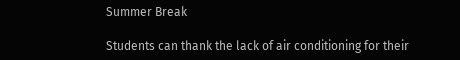Summer Break

Students can thank the lack of air conditioning for their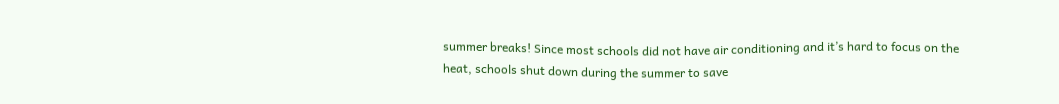summer breaks! Since most schools did not have air conditioning and it’s hard to focus on the heat, schools shut down during the summer to save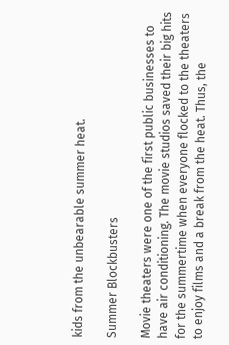kids from the unbearable summer heat.

Summer Blockbusters

Movie theaters were one of the first public businesses to have air conditioning. The movie studios saved their big hits for the summertime when everyone flocked to the theaters to enjoy films and a break from the heat. Thus, the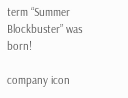term “Summer Blockbuster” was born!

company icon